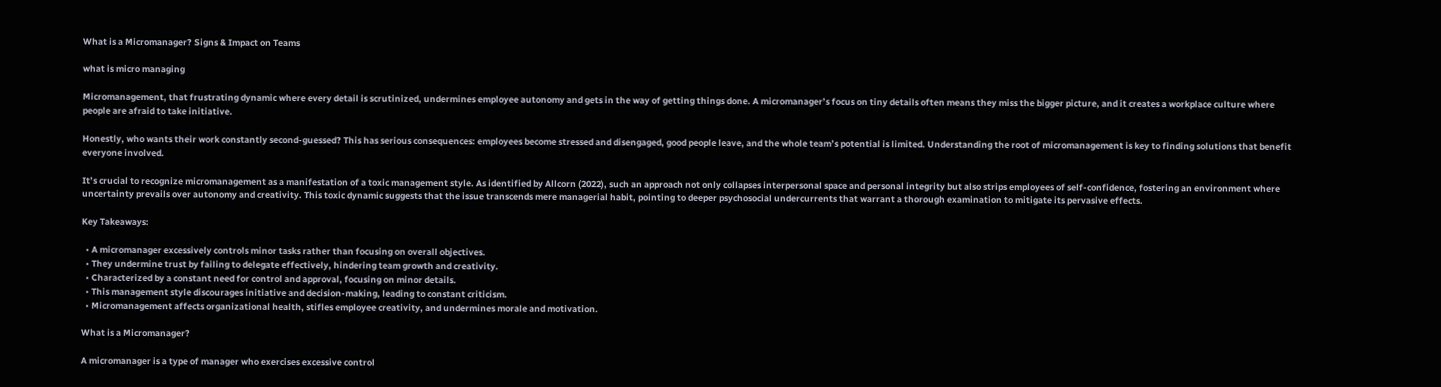What is a Micromanager? Signs & Impact on Teams

what is micro managing

Micromanagement, that frustrating dynamic where every detail is scrutinized, undermines employee autonomy and gets in the way of getting things done. A micromanager’s focus on tiny details often means they miss the bigger picture, and it creates a workplace culture where people are afraid to take initiative.

Honestly, who wants their work constantly second-guessed? This has serious consequences: employees become stressed and disengaged, good people leave, and the whole team’s potential is limited. Understanding the root of micromanagement is key to finding solutions that benefit everyone involved.

It’s crucial to recognize micromanagement as a manifestation of a toxic management style. As identified by Allcorn (2022), such an approach not only collapses interpersonal space and personal integrity but also strips employees of self-confidence, fostering an environment where uncertainty prevails over autonomy and creativity. This toxic dynamic suggests that the issue transcends mere managerial habit, pointing to deeper psychosocial undercurrents that warrant a thorough examination to mitigate its pervasive effects.

Key Takeaways:

  • A micromanager excessively controls minor tasks rather than focusing on overall objectives.
  • They undermine trust by failing to delegate effectively, hindering team growth and creativity.
  • Characterized by a constant need for control and approval, focusing on minor details.
  • This management style discourages initiative and decision-making, leading to constant criticism.
  • Micromanagement affects organizational health, stifles employee creativity, and undermines morale and motivation.

What is a Micromanager?

A micromanager is a type of manager who exercises excessive control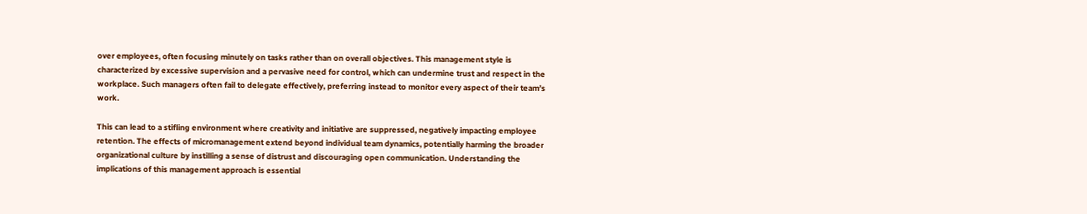over employees, often focusing minutely on tasks rather than on overall objectives. This management style is characterized by excessive supervision and a pervasive need for control, which can undermine trust and respect in the workplace. Such managers often fail to delegate effectively, preferring instead to monitor every aspect of their team’s work.

This can lead to a stifling environment where creativity and initiative are suppressed, negatively impacting employee retention. The effects of micromanagement extend beyond individual team dynamics, potentially harming the broader organizational culture by instilling a sense of distrust and discouraging open communication. Understanding the implications of this management approach is essential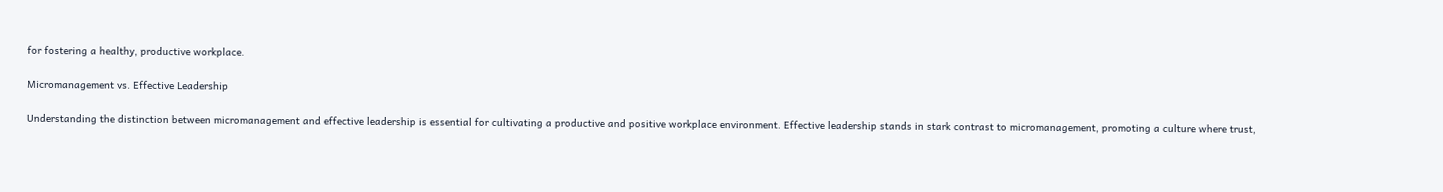for fostering a healthy, productive workplace.

Micromanagement vs. Effective Leadership

Understanding the distinction between micromanagement and effective leadership is essential for cultivating a productive and positive workplace environment. Effective leadership stands in stark contrast to micromanagement, promoting a culture where trust,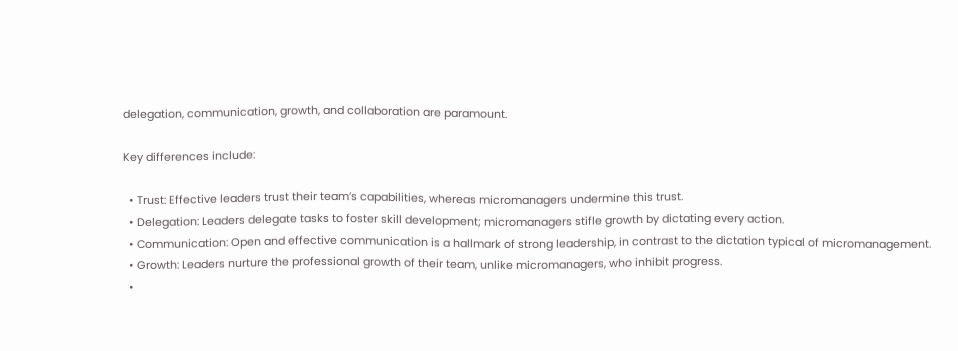delegation, communication, growth, and collaboration are paramount.

Key differences include:

  • Trust: Effective leaders trust their team’s capabilities, whereas micromanagers undermine this trust.
  • Delegation: Leaders delegate tasks to foster skill development; micromanagers stifle growth by dictating every action.
  • Communication: Open and effective communication is a hallmark of strong leadership, in contrast to the dictation typical of micromanagement.
  • Growth: Leaders nurture the professional growth of their team, unlike micromanagers, who inhibit progress.
  •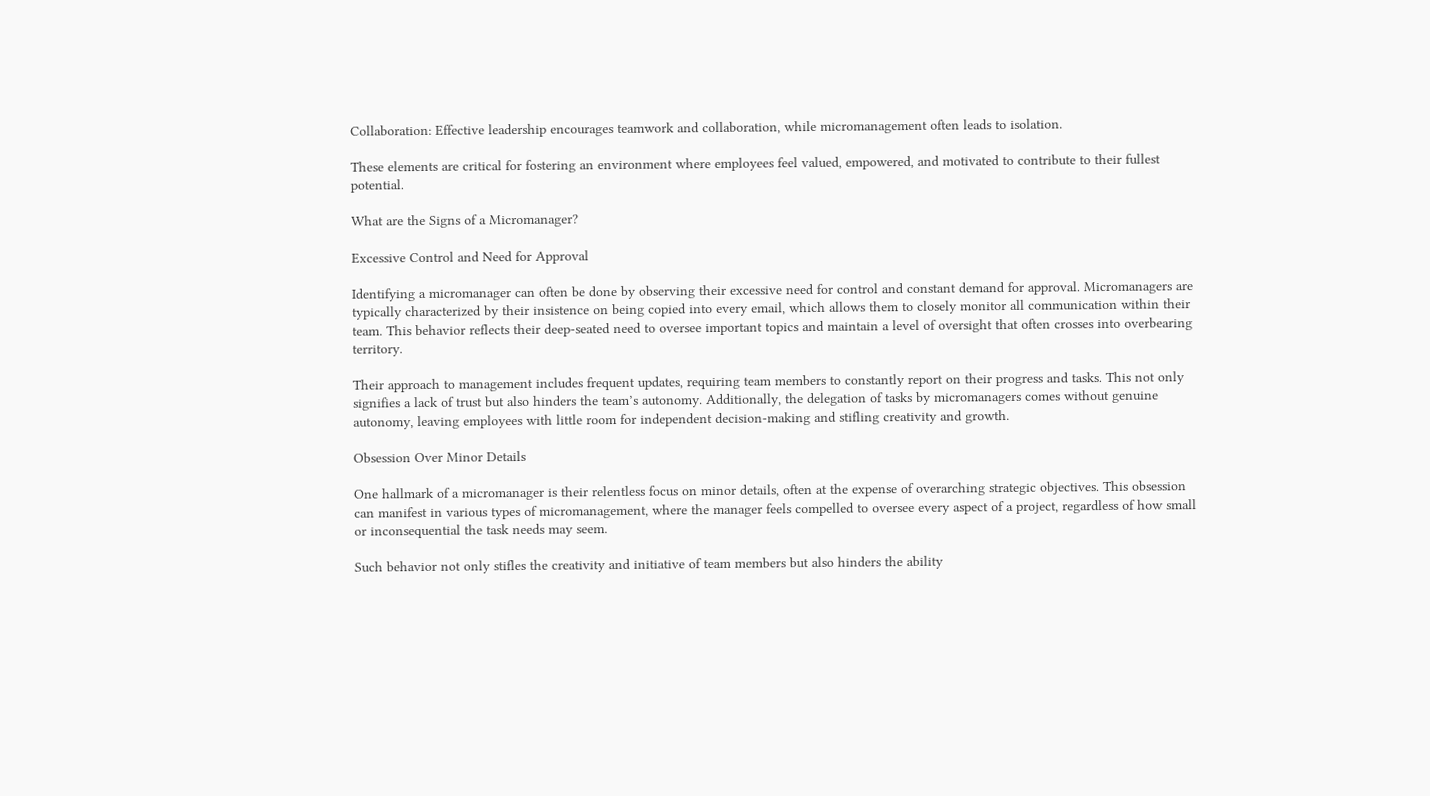Collaboration: Effective leadership encourages teamwork and collaboration, while micromanagement often leads to isolation.

These elements are critical for fostering an environment where employees feel valued, empowered, and motivated to contribute to their fullest potential.

What are the Signs of a Micromanager?

Excessive Control and Need for Approval

Identifying a micromanager can often be done by observing their excessive need for control and constant demand for approval. Micromanagers are typically characterized by their insistence on being copied into every email, which allows them to closely monitor all communication within their team. This behavior reflects their deep-seated need to oversee important topics and maintain a level of oversight that often crosses into overbearing territory.

Their approach to management includes frequent updates, requiring team members to constantly report on their progress and tasks. This not only signifies a lack of trust but also hinders the team’s autonomy. Additionally, the delegation of tasks by micromanagers comes without genuine autonomy, leaving employees with little room for independent decision-making and stifling creativity and growth.

Obsession Over Minor Details

One hallmark of a micromanager is their relentless focus on minor details, often at the expense of overarching strategic objectives. This obsession can manifest in various types of micromanagement, where the manager feels compelled to oversee every aspect of a project, regardless of how small or inconsequential the task needs may seem.

Such behavior not only stifles the creativity and initiative of team members but also hinders the ability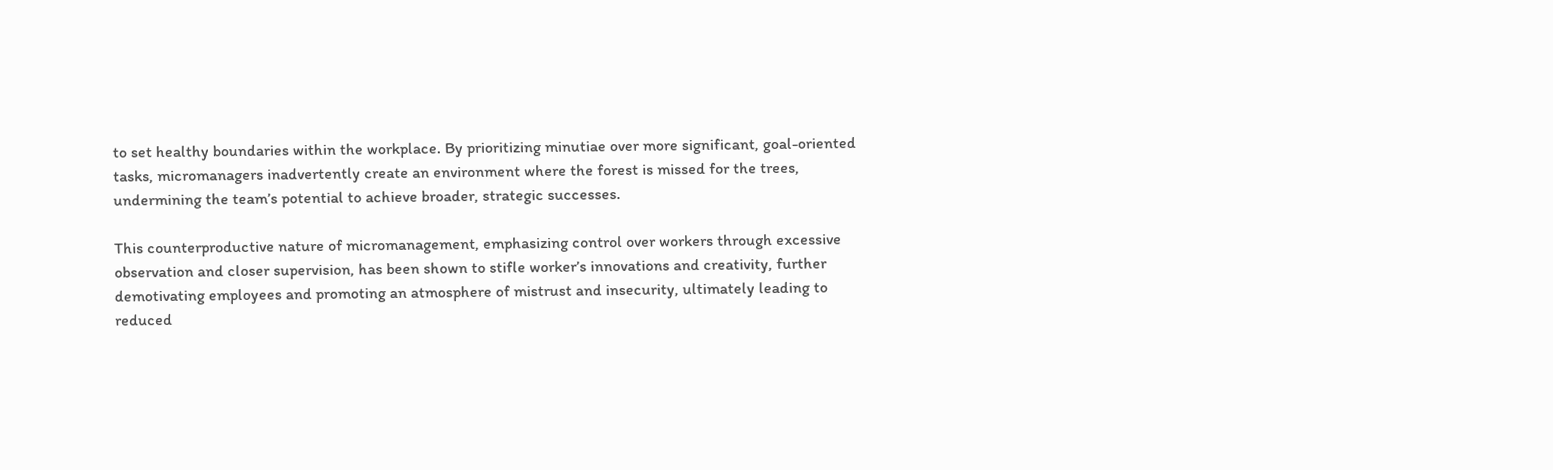to set healthy boundaries within the workplace. By prioritizing minutiae over more significant, goal-oriented tasks, micromanagers inadvertently create an environment where the forest is missed for the trees, undermining the team’s potential to achieve broader, strategic successes.

This counterproductive nature of micromanagement, emphasizing control over workers through excessive observation and closer supervision, has been shown to stifle worker’s innovations and creativity, further demotivating employees and promoting an atmosphere of mistrust and insecurity, ultimately leading to reduced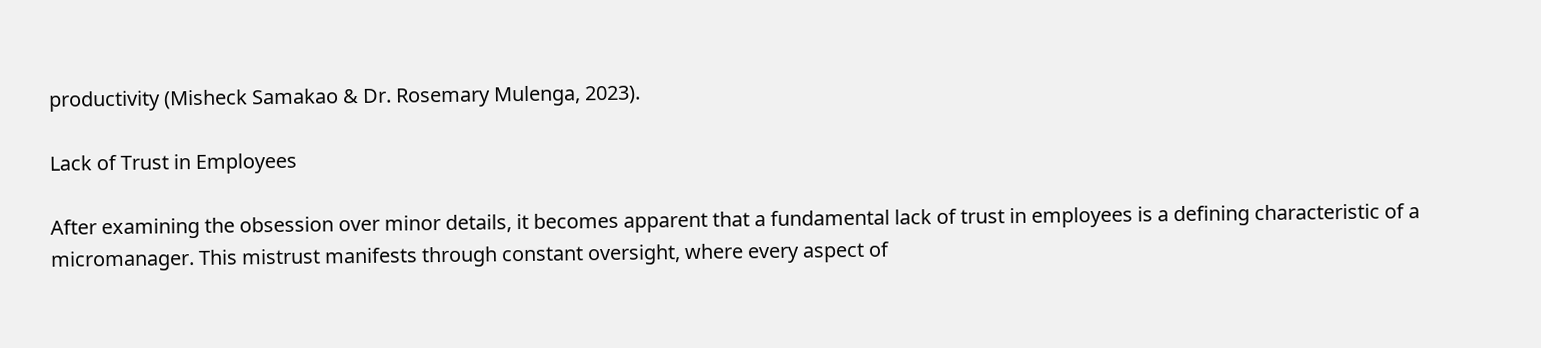productivity (Misheck Samakao & Dr. Rosemary Mulenga, 2023).

Lack of Trust in Employees

After examining the obsession over minor details, it becomes apparent that a fundamental lack of trust in employees is a defining characteristic of a micromanager. This mistrust manifests through constant oversight, where every aspect of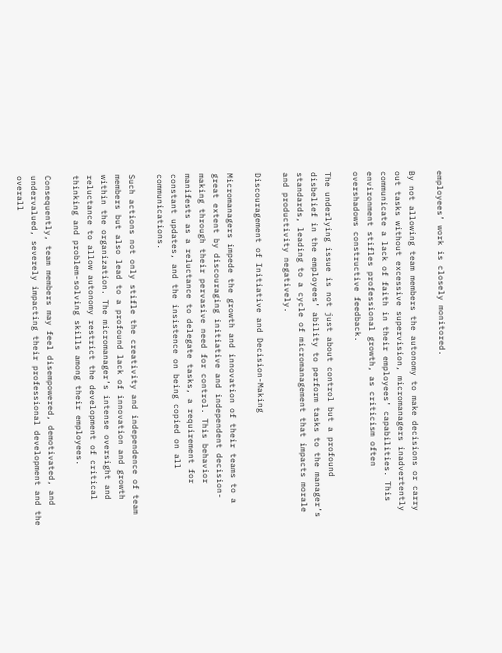employees’ work is closely monitored.

By not allowing team members the autonomy to make decisions or carry out tasks without excessive supervision, micromanagers inadvertently communicate a lack of faith in their employees’ capabilities. This environment stifles professional growth, as criticism often overshadows constructive feedback.

The underlying issue is not just about control but a profound disbelief in the employees’ ability to perform tasks to the manager’s standards, leading to a cycle of micromanagement that impacts morale and productivity negatively.

Discouragement of Initiative and Decision-Making

Micromanagers impede the growth and innovation of their teams to a great extent by discouraging initiative and independent decision-making through their pervasive need for control. This behavior manifests as a reluctance to delegate tasks, a requirement for constant updates, and the insistence on being copied on all communications.

Such actions not only stifle the creativity and independence of team members but also lead to a profound lack of innovation and growth within the organization. The micromanager’s intense oversight and reluctance to allow autonomy restrict the development of critical thinking and problem-solving skills among their employees.

Consequently, team members may feel disempowered, demotivated, and undervalued, severely impacting their professional development and the overall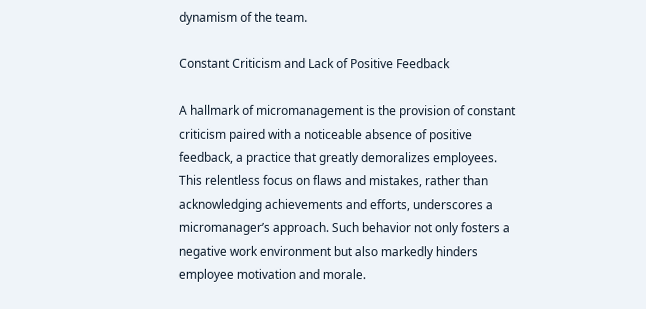dynamism of the team.

Constant Criticism and Lack of Positive Feedback

A hallmark of micromanagement is the provision of constant criticism paired with a noticeable absence of positive feedback, a practice that greatly demoralizes employees. This relentless focus on flaws and mistakes, rather than acknowledging achievements and efforts, underscores a micromanager’s approach. Such behavior not only fosters a negative work environment but also markedly hinders employee motivation and morale.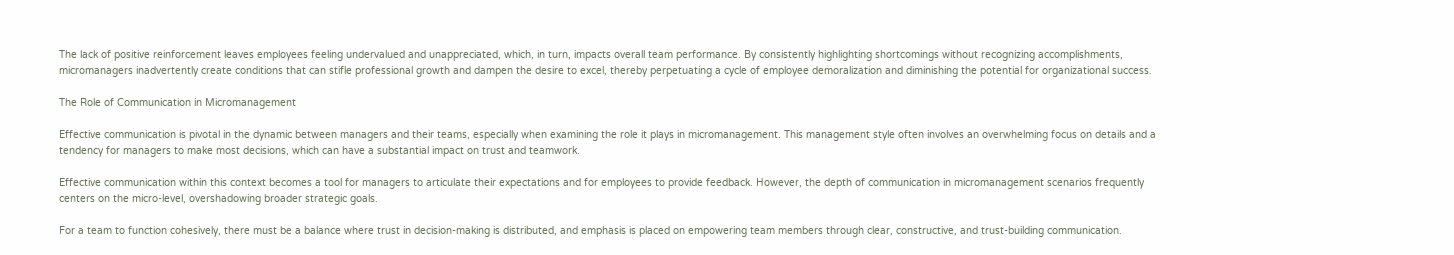The lack of positive reinforcement leaves employees feeling undervalued and unappreciated, which, in turn, impacts overall team performance. By consistently highlighting shortcomings without recognizing accomplishments, micromanagers inadvertently create conditions that can stifle professional growth and dampen the desire to excel, thereby perpetuating a cycle of employee demoralization and diminishing the potential for organizational success.

The Role of Communication in Micromanagement

Effective communication is pivotal in the dynamic between managers and their teams, especially when examining the role it plays in micromanagement. This management style often involves an overwhelming focus on details and a tendency for managers to make most decisions, which can have a substantial impact on trust and teamwork.

Effective communication within this context becomes a tool for managers to articulate their expectations and for employees to provide feedback. However, the depth of communication in micromanagement scenarios frequently centers on the micro-level, overshadowing broader strategic goals.

For a team to function cohesively, there must be a balance where trust in decision-making is distributed, and emphasis is placed on empowering team members through clear, constructive, and trust-building communication.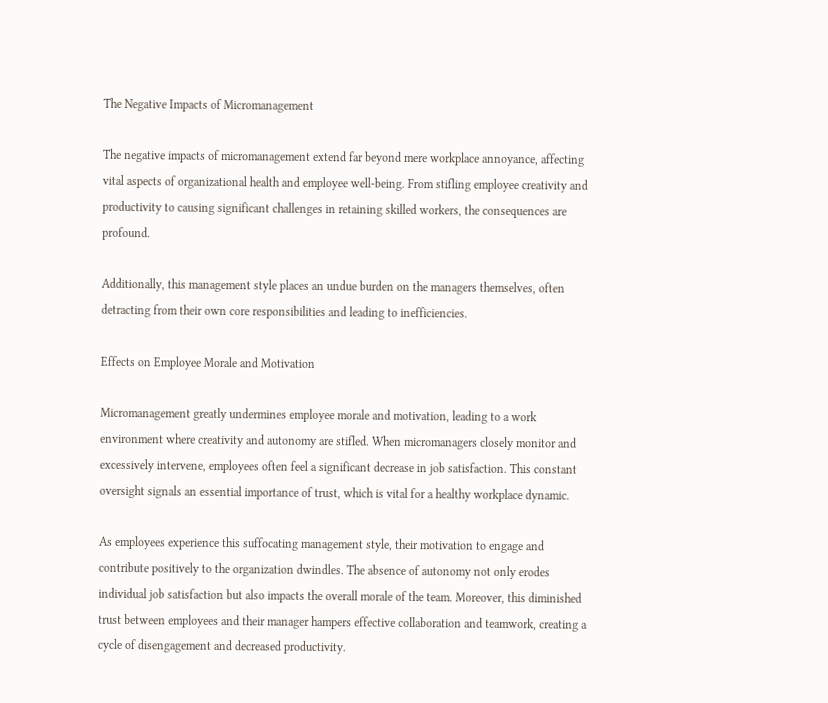The Negative Impacts of Micromanagement

The negative impacts of micromanagement extend far beyond mere workplace annoyance, affecting vital aspects of organizational health and employee well-being. From stifling employee creativity and productivity to causing significant challenges in retaining skilled workers, the consequences are profound.

Additionally, this management style places an undue burden on the managers themselves, often detracting from their own core responsibilities and leading to inefficiencies.

Effects on Employee Morale and Motivation

Micromanagement greatly undermines employee morale and motivation, leading to a work environment where creativity and autonomy are stifled. When micromanagers closely monitor and excessively intervene, employees often feel a significant decrease in job satisfaction. This constant oversight signals an essential importance of trust, which is vital for a healthy workplace dynamic.

As employees experience this suffocating management style, their motivation to engage and contribute positively to the organization dwindles. The absence of autonomy not only erodes individual job satisfaction but also impacts the overall morale of the team. Moreover, this diminished trust between employees and their manager hampers effective collaboration and teamwork, creating a cycle of disengagement and decreased productivity.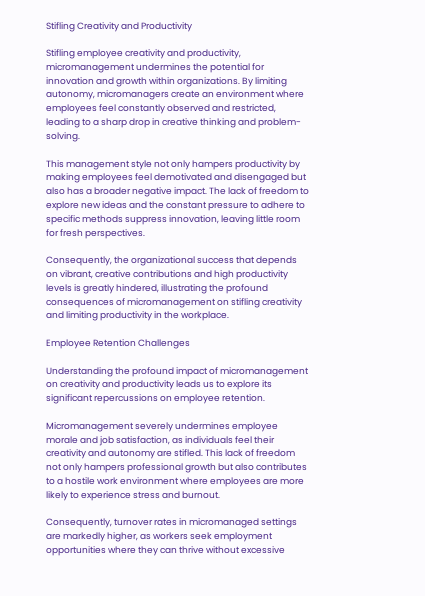Stifling Creativity and Productivity

Stifling employee creativity and productivity, micromanagement undermines the potential for innovation and growth within organizations. By limiting autonomy, micromanagers create an environment where employees feel constantly observed and restricted, leading to a sharp drop in creative thinking and problem-solving.

This management style not only hampers productivity by making employees feel demotivated and disengaged but also has a broader negative impact. The lack of freedom to explore new ideas and the constant pressure to adhere to specific methods suppress innovation, leaving little room for fresh perspectives.

Consequently, the organizational success that depends on vibrant, creative contributions and high productivity levels is greatly hindered, illustrating the profound consequences of micromanagement on stifling creativity and limiting productivity in the workplace.

Employee Retention Challenges

Understanding the profound impact of micromanagement on creativity and productivity leads us to explore its significant repercussions on employee retention.

Micromanagement severely undermines employee morale and job satisfaction, as individuals feel their creativity and autonomy are stifled. This lack of freedom not only hampers professional growth but also contributes to a hostile work environment where employees are more likely to experience stress and burnout.

Consequently, turnover rates in micromanaged settings are markedly higher, as workers seek employment opportunities where they can thrive without excessive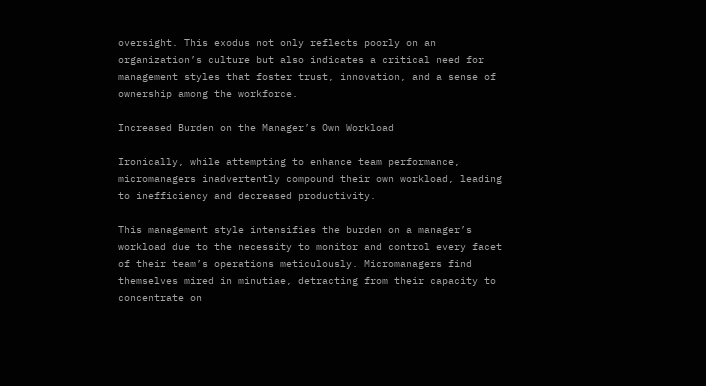oversight. This exodus not only reflects poorly on an organization’s culture but also indicates a critical need for management styles that foster trust, innovation, and a sense of ownership among the workforce.

Increased Burden on the Manager’s Own Workload

Ironically, while attempting to enhance team performance, micromanagers inadvertently compound their own workload, leading to inefficiency and decreased productivity.

This management style intensifies the burden on a manager’s workload due to the necessity to monitor and control every facet of their team’s operations meticulously. Micromanagers find themselves mired in minutiae, detracting from their capacity to concentrate on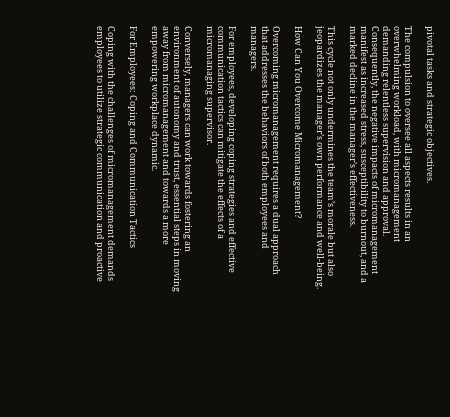pivotal tasks and strategic objectives.

The compulsion to oversee all aspects results in an overwhelming workload, with micromanagement demanding relentless supervision and approval. Consequently, the negative impacts of micromanagement manifest as increased stress, susceptibility to burnout, and a marked decline in the manager’s effectiveness.

This cycle not only undermines the team’s morale but also jeopardizes the manager’s own performance and well-being.

How Can You Overcome Micromanagement?

Overcoming micromanagement requires a dual approach that addresses the behaviors of both employees and managers.

For employees, developing coping strategies and effective communication tactics can mitigate the effects of a micromanaging supervisor.

Conversely, managers can work towards fostering an environment of autonomy and trust, essential steps in moving away from micromanagement and towards a more empowering workplace dynamic.

For Employees: Coping and Communication Tactics

Coping with the challenges of micromanagement demands employees to utilize strategic communication and proactive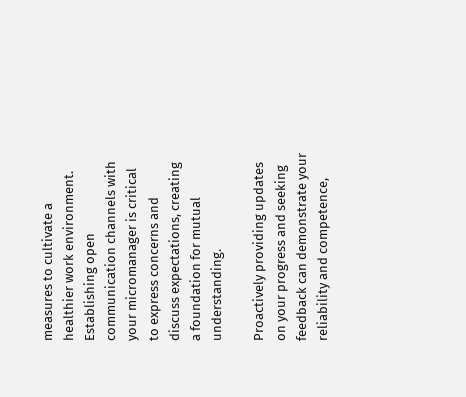measures to cultivate a healthier work environment. Establishing open communication channels with your micromanager is critical to express concerns and discuss expectations, creating a foundation for mutual understanding.

Proactively providing updates on your progress and seeking feedback can demonstrate your reliability and competence,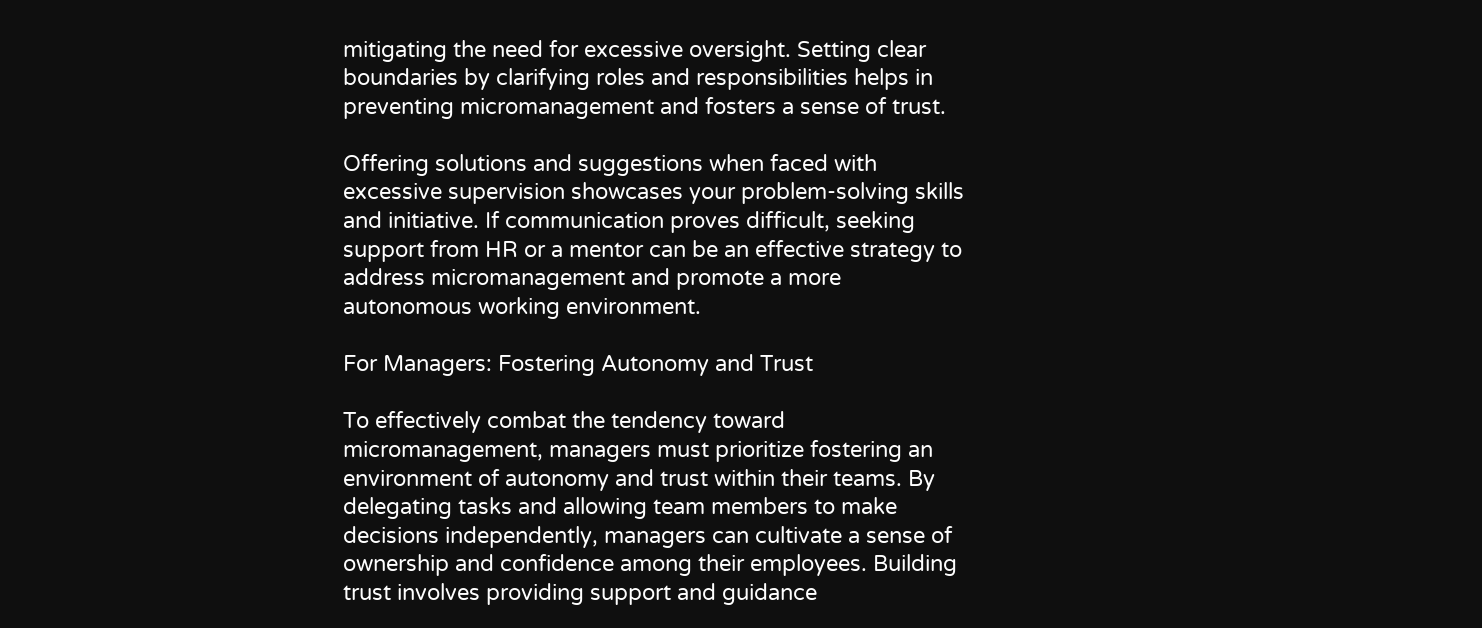mitigating the need for excessive oversight. Setting clear boundaries by clarifying roles and responsibilities helps in preventing micromanagement and fosters a sense of trust.

Offering solutions and suggestions when faced with excessive supervision showcases your problem-solving skills and initiative. If communication proves difficult, seeking support from HR or a mentor can be an effective strategy to address micromanagement and promote a more autonomous working environment.

For Managers: Fostering Autonomy and Trust

To effectively combat the tendency toward micromanagement, managers must prioritize fostering an environment of autonomy and trust within their teams. By delegating tasks and allowing team members to make decisions independently, managers can cultivate a sense of ownership and confidence among their employees. Building trust involves providing support and guidance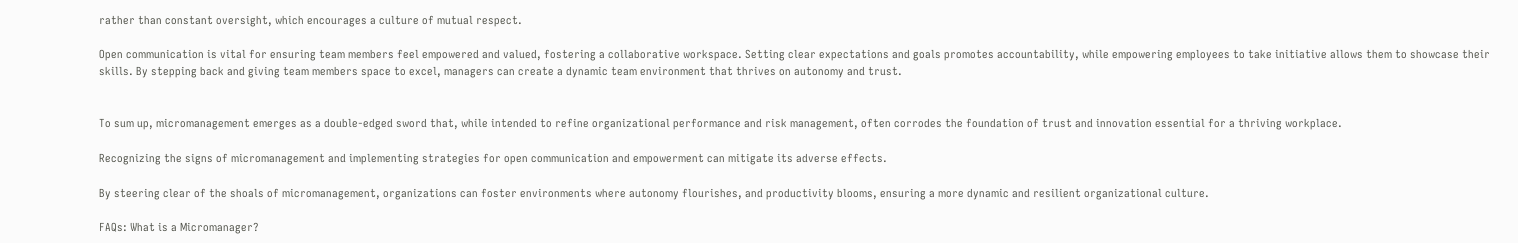rather than constant oversight, which encourages a culture of mutual respect.

Open communication is vital for ensuring team members feel empowered and valued, fostering a collaborative workspace. Setting clear expectations and goals promotes accountability, while empowering employees to take initiative allows them to showcase their skills. By stepping back and giving team members space to excel, managers can create a dynamic team environment that thrives on autonomy and trust.


To sum up, micromanagement emerges as a double-edged sword that, while intended to refine organizational performance and risk management, often corrodes the foundation of trust and innovation essential for a thriving workplace.

Recognizing the signs of micromanagement and implementing strategies for open communication and empowerment can mitigate its adverse effects.

By steering clear of the shoals of micromanagement, organizations can foster environments where autonomy flourishes, and productivity blooms, ensuring a more dynamic and resilient organizational culture.

FAQs: What is a Micromanager?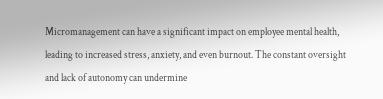Micromanagement can have a significant impact on employee mental health, leading to increased stress, anxiety, and even burnout. The constant oversight and lack of autonomy can undermine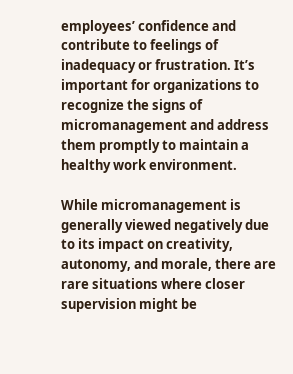employees’ confidence and contribute to feelings of inadequacy or frustration. It’s important for organizations to recognize the signs of micromanagement and address them promptly to maintain a healthy work environment.

While micromanagement is generally viewed negatively due to its impact on creativity, autonomy, and morale, there are rare situations where closer supervision might be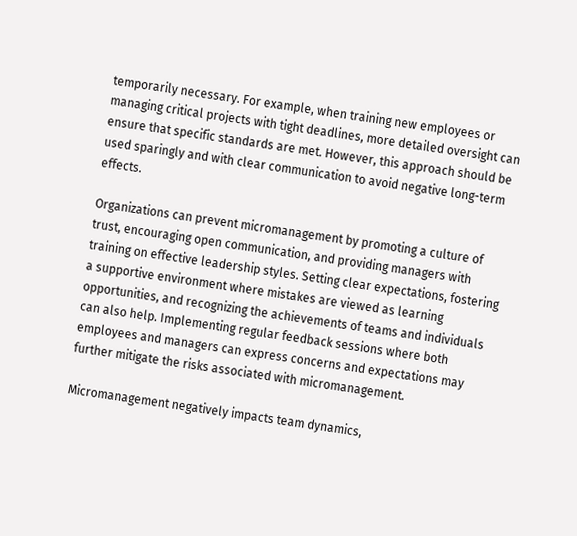temporarily necessary. For example, when training new employees or managing critical projects with tight deadlines, more detailed oversight can ensure that specific standards are met. However, this approach should be used sparingly and with clear communication to avoid negative long-term effects.

Organizations can prevent micromanagement by promoting a culture of trust, encouraging open communication, and providing managers with training on effective leadership styles. Setting clear expectations, fostering a supportive environment where mistakes are viewed as learning opportunities, and recognizing the achievements of teams and individuals can also help. Implementing regular feedback sessions where both employees and managers can express concerns and expectations may further mitigate the risks associated with micromanagement.

Micromanagement negatively impacts team dynamics,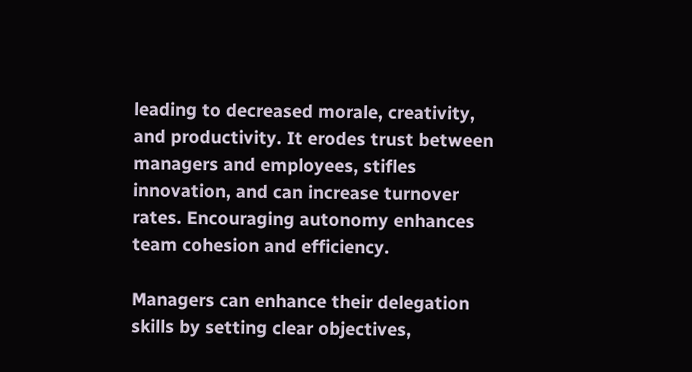leading to decreased morale, creativity, and productivity. It erodes trust between managers and employees, stifles innovation, and can increase turnover rates. Encouraging autonomy enhances team cohesion and efficiency.

Managers can enhance their delegation skills by setting clear objectives,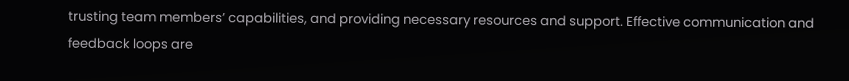trusting team members’ capabilities, and providing necessary resources and support. Effective communication and feedback loops are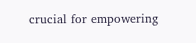crucial for empowering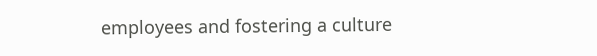employees and fostering a culture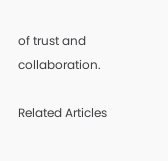of trust and collaboration.

Related Articles